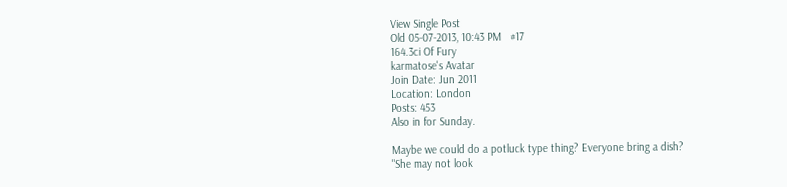View Single Post
Old 05-07-2013, 10:43 PM   #17
164.3ci Of Fury
karmatose's Avatar
Join Date: Jun 2011
Location: London
Posts: 453
Also in for Sunday.

Maybe we could do a potluck type thing? Everyone bring a dish?
"She may not look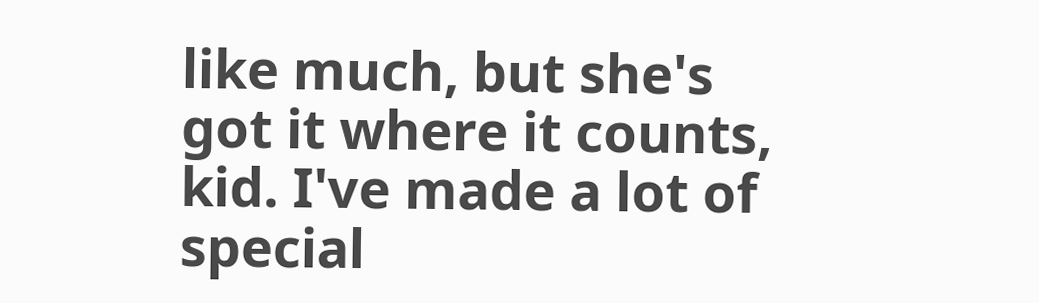like much, but she's got it where it counts, kid. I've made a lot of special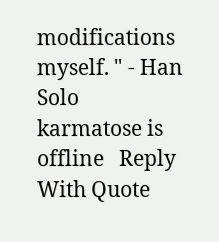modifications myself. " - Han Solo
karmatose is offline   Reply With Quote